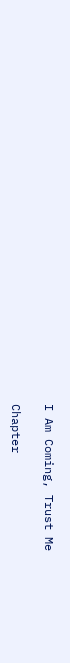I Am Coming, Trust Me

Chapter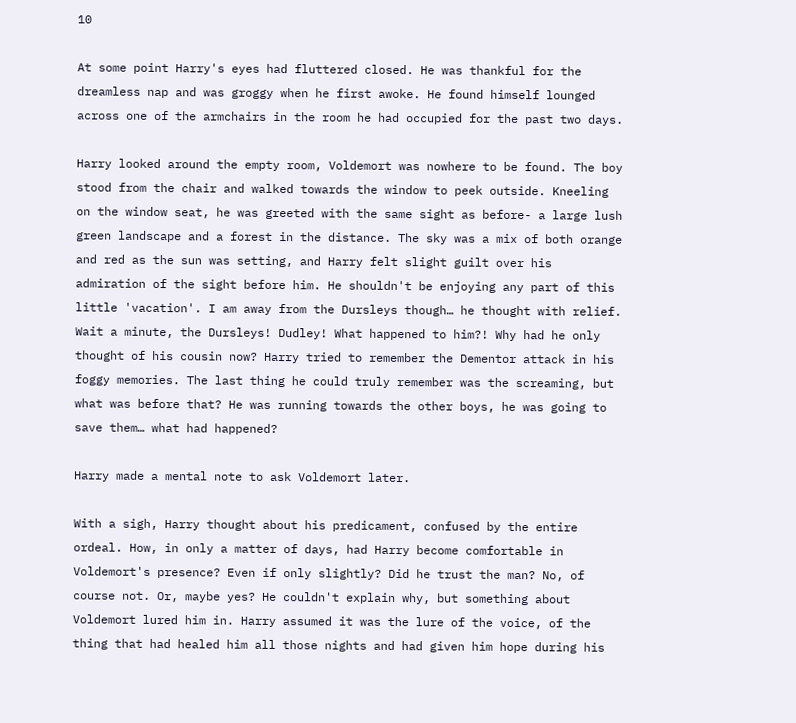10

At some point Harry's eyes had fluttered closed. He was thankful for the dreamless nap and was groggy when he first awoke. He found himself lounged across one of the armchairs in the room he had occupied for the past two days.

Harry looked around the empty room, Voldemort was nowhere to be found. The boy stood from the chair and walked towards the window to peek outside. Kneeling on the window seat, he was greeted with the same sight as before- a large lush green landscape and a forest in the distance. The sky was a mix of both orange and red as the sun was setting, and Harry felt slight guilt over his admiration of the sight before him. He shouldn't be enjoying any part of this little 'vacation'. I am away from the Dursleys though… he thought with relief. Wait a minute, the Dursleys! Dudley! What happened to him?! Why had he only thought of his cousin now? Harry tried to remember the Dementor attack in his foggy memories. The last thing he could truly remember was the screaming, but what was before that? He was running towards the other boys, he was going to save them… what had happened?

Harry made a mental note to ask Voldemort later.

With a sigh, Harry thought about his predicament, confused by the entire ordeal. How, in only a matter of days, had Harry become comfortable in Voldemort's presence? Even if only slightly? Did he trust the man? No, of course not. Or, maybe yes? He couldn't explain why, but something about Voldemort lured him in. Harry assumed it was the lure of the voice, of the thing that had healed him all those nights and had given him hope during his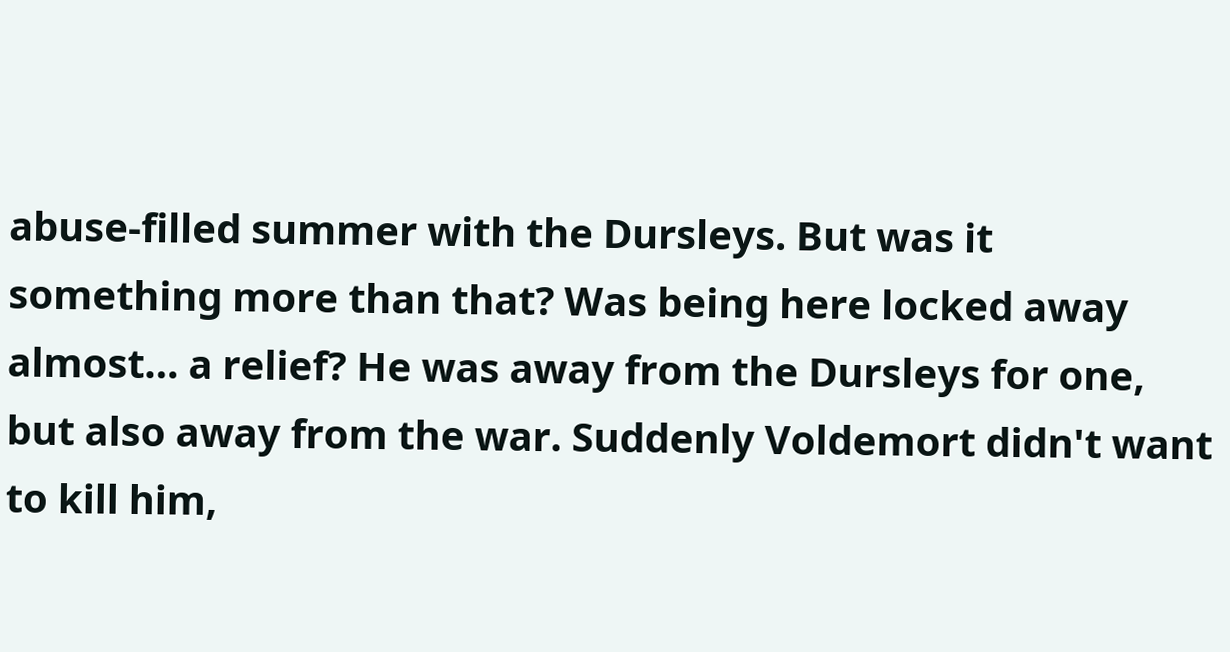abuse-filled summer with the Dursleys. But was it something more than that? Was being here locked away almost… a relief? He was away from the Dursleys for one, but also away from the war. Suddenly Voldemort didn't want to kill him,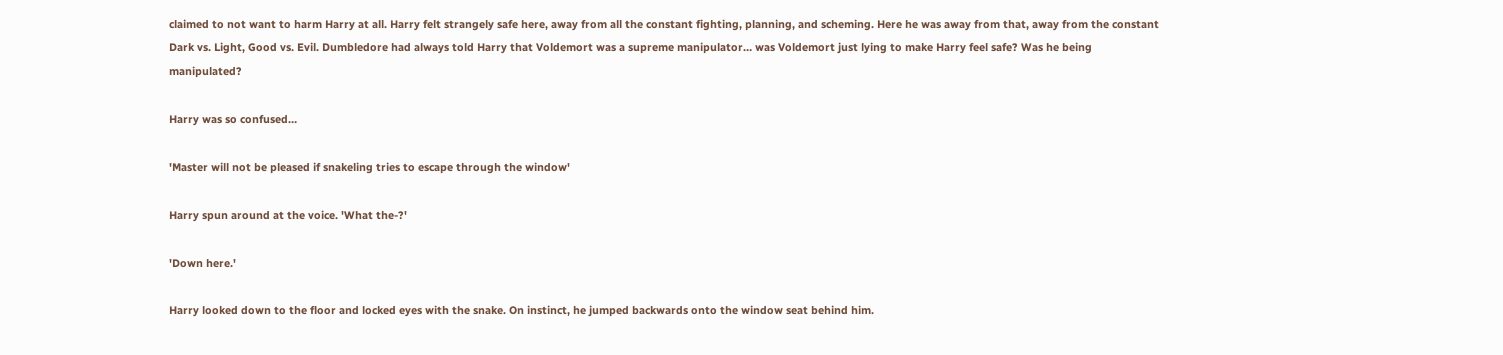claimed to not want to harm Harry at all. Harry felt strangely safe here, away from all the constant fighting, planning, and scheming. Here he was away from that, away from the constant Dark vs. Light, Good vs. Evil. Dumbledore had always told Harry that Voldemort was a supreme manipulator… was Voldemort just lying to make Harry feel safe? Was he being manipulated?

Harry was so confused…

'Master will not be pleased if snakeling tries to escape through the window'

Harry spun around at the voice. 'What the-?'

'Down here.'

Harry looked down to the floor and locked eyes with the snake. On instinct, he jumped backwards onto the window seat behind him.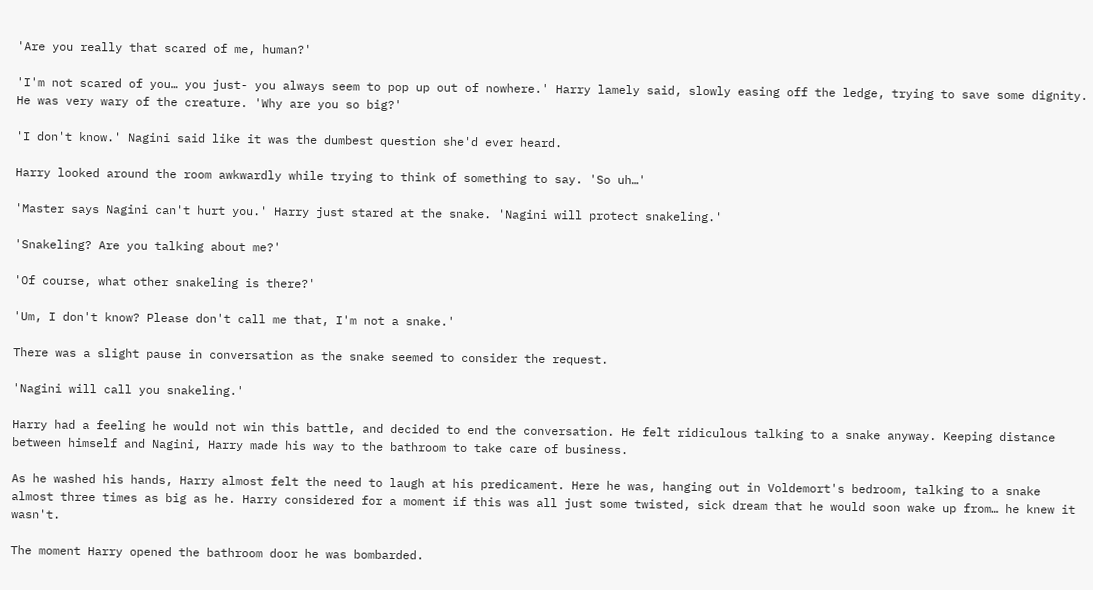'Are you really that scared of me, human?'

'I'm not scared of you… you just- you always seem to pop up out of nowhere.' Harry lamely said, slowly easing off the ledge, trying to save some dignity. He was very wary of the creature. 'Why are you so big?'

'I don't know.' Nagini said like it was the dumbest question she'd ever heard.

Harry looked around the room awkwardly while trying to think of something to say. 'So uh…'

'Master says Nagini can't hurt you.' Harry just stared at the snake. 'Nagini will protect snakeling.'

'Snakeling? Are you talking about me?'

'Of course, what other snakeling is there?'

'Um, I don't know? Please don't call me that, I'm not a snake.'

There was a slight pause in conversation as the snake seemed to consider the request.

'Nagini will call you snakeling.'

Harry had a feeling he would not win this battle, and decided to end the conversation. He felt ridiculous talking to a snake anyway. Keeping distance between himself and Nagini, Harry made his way to the bathroom to take care of business.

As he washed his hands, Harry almost felt the need to laugh at his predicament. Here he was, hanging out in Voldemort's bedroom, talking to a snake almost three times as big as he. Harry considered for a moment if this was all just some twisted, sick dream that he would soon wake up from… he knew it wasn't.

The moment Harry opened the bathroom door he was bombarded.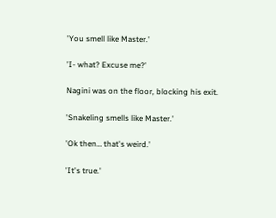'You smell like Master.'

'I- what? Excuse me?'

Nagini was on the floor, blocking his exit.

'Snakeling smells like Master.'

'Ok then… that's weird.'

'It's true.'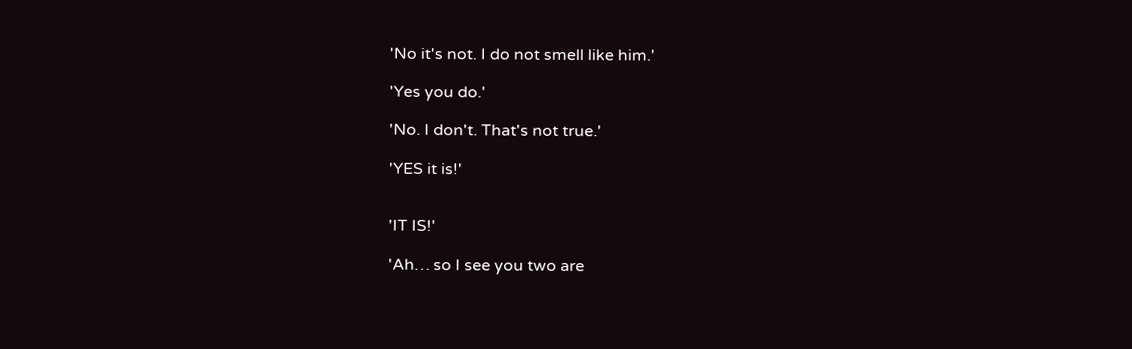'No it's not. I do not smell like him.'

'Yes you do.'

'No. I don't. That's not true.'

'YES it is!'


'IT IS!'

'Ah… so I see you two are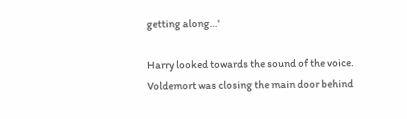getting along…'

Harry looked towards the sound of the voice. Voldemort was closing the main door behind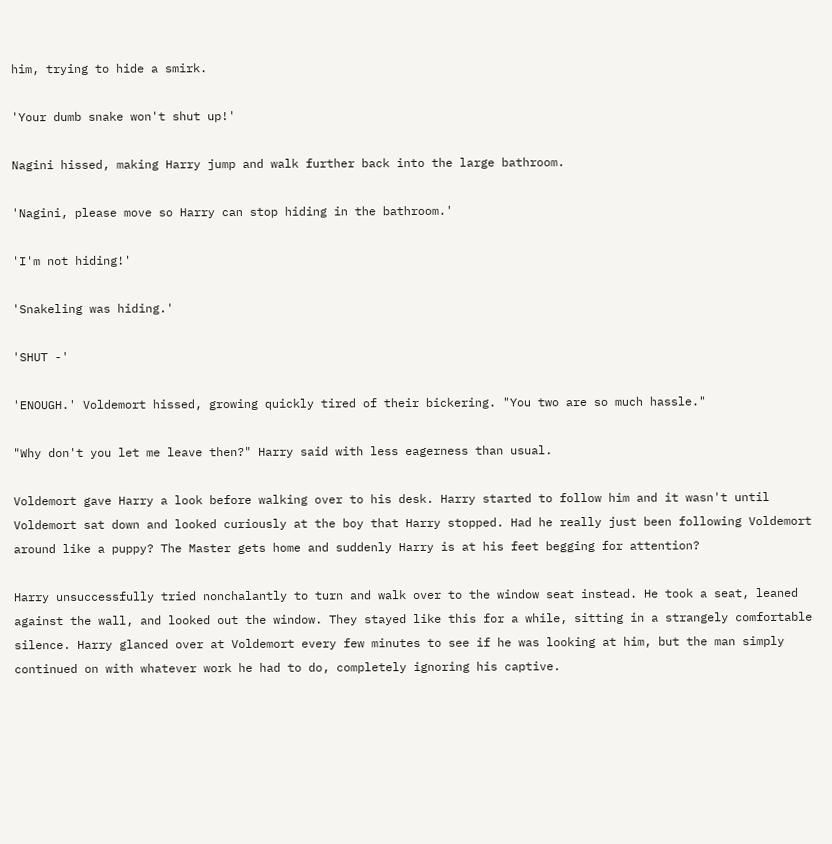him, trying to hide a smirk.

'Your dumb snake won't shut up!'

Nagini hissed, making Harry jump and walk further back into the large bathroom.

'Nagini, please move so Harry can stop hiding in the bathroom.'

'I'm not hiding!'

'Snakeling was hiding.'

'SHUT -'

'ENOUGH.' Voldemort hissed, growing quickly tired of their bickering. "You two are so much hassle."

"Why don't you let me leave then?" Harry said with less eagerness than usual.

Voldemort gave Harry a look before walking over to his desk. Harry started to follow him and it wasn't until Voldemort sat down and looked curiously at the boy that Harry stopped. Had he really just been following Voldemort around like a puppy? The Master gets home and suddenly Harry is at his feet begging for attention?

Harry unsuccessfully tried nonchalantly to turn and walk over to the window seat instead. He took a seat, leaned against the wall, and looked out the window. They stayed like this for a while, sitting in a strangely comfortable silence. Harry glanced over at Voldemort every few minutes to see if he was looking at him, but the man simply continued on with whatever work he had to do, completely ignoring his captive.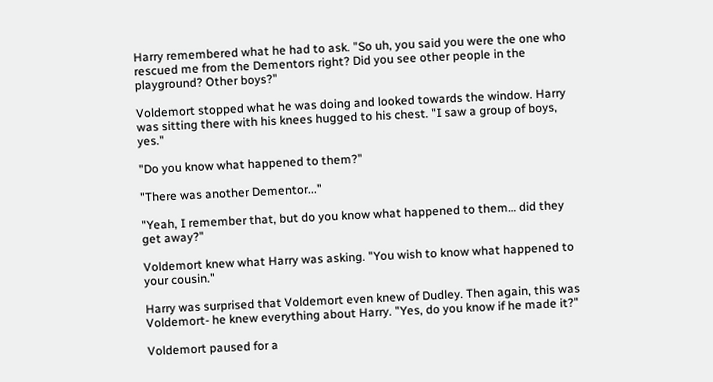Harry remembered what he had to ask. "So uh, you said you were the one who rescued me from the Dementors right? Did you see other people in the playground? Other boys?"

Voldemort stopped what he was doing and looked towards the window. Harry was sitting there with his knees hugged to his chest. "I saw a group of boys, yes."

"Do you know what happened to them?"

"There was another Dementor..."

"Yeah, I remember that, but do you know what happened to them… did they get away?"

Voldemort knew what Harry was asking. "You wish to know what happened to your cousin."

Harry was surprised that Voldemort even knew of Dudley. Then again, this was Voldemort- he knew everything about Harry. "Yes, do you know if he made it?"

Voldemort paused for a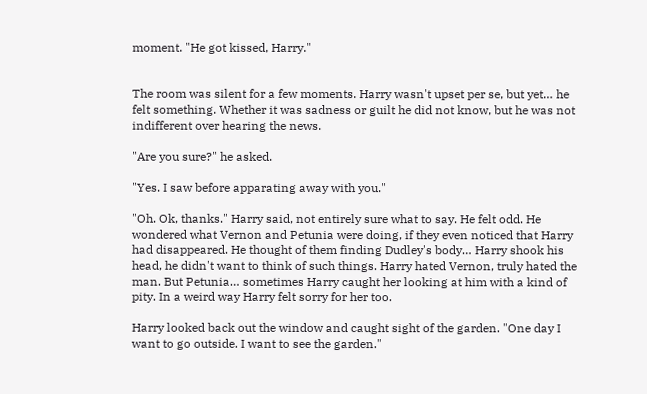moment. "He got kissed, Harry."


The room was silent for a few moments. Harry wasn't upset per se, but yet… he felt something. Whether it was sadness or guilt he did not know, but he was not indifferent over hearing the news.

"Are you sure?" he asked.

"Yes. I saw before apparating away with you."

"Oh. Ok, thanks." Harry said, not entirely sure what to say. He felt odd. He wondered what Vernon and Petunia were doing, if they even noticed that Harry had disappeared. He thought of them finding Dudley's body… Harry shook his head, he didn't want to think of such things. Harry hated Vernon, truly hated the man. But Petunia… sometimes Harry caught her looking at him with a kind of pity. In a weird way Harry felt sorry for her too.

Harry looked back out the window and caught sight of the garden. "One day I want to go outside. I want to see the garden."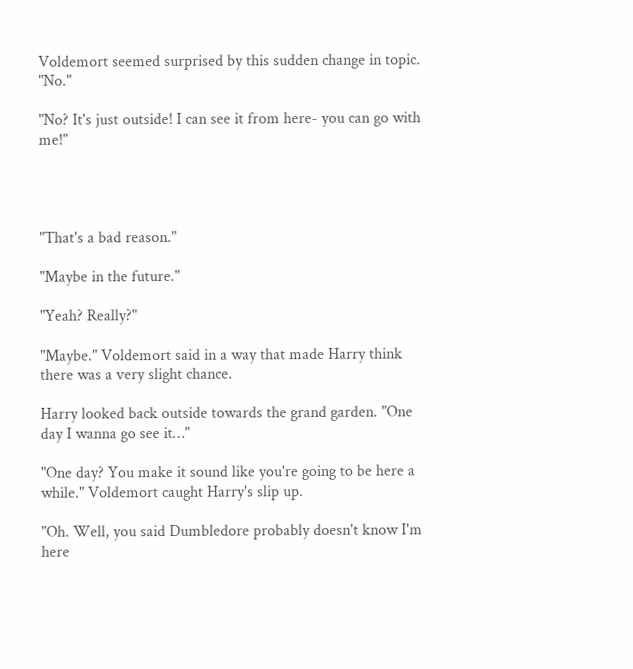Voldemort seemed surprised by this sudden change in topic. "No."

"No? It's just outside! I can see it from here- you can go with me!"




"That's a bad reason."

"Maybe in the future."

"Yeah? Really?"

"Maybe." Voldemort said in a way that made Harry think there was a very slight chance.

Harry looked back outside towards the grand garden. "One day I wanna go see it…"

"One day? You make it sound like you're going to be here a while." Voldemort caught Harry's slip up.

"Oh. Well, you said Dumbledore probably doesn't know I'm here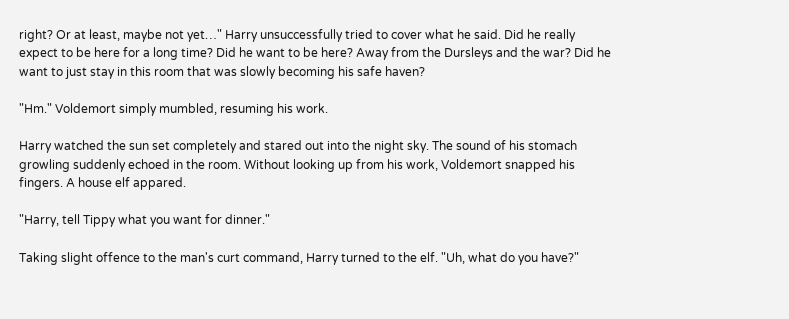right? Or at least, maybe not yet…" Harry unsuccessfully tried to cover what he said. Did he really expect to be here for a long time? Did he want to be here? Away from the Dursleys and the war? Did he want to just stay in this room that was slowly becoming his safe haven?

"Hm." Voldemort simply mumbled, resuming his work.

Harry watched the sun set completely and stared out into the night sky. The sound of his stomach growling suddenly echoed in the room. Without looking up from his work, Voldemort snapped his fingers. A house elf appared.

"Harry, tell Tippy what you want for dinner."

Taking slight offence to the man's curt command, Harry turned to the elf. "Uh, what do you have?"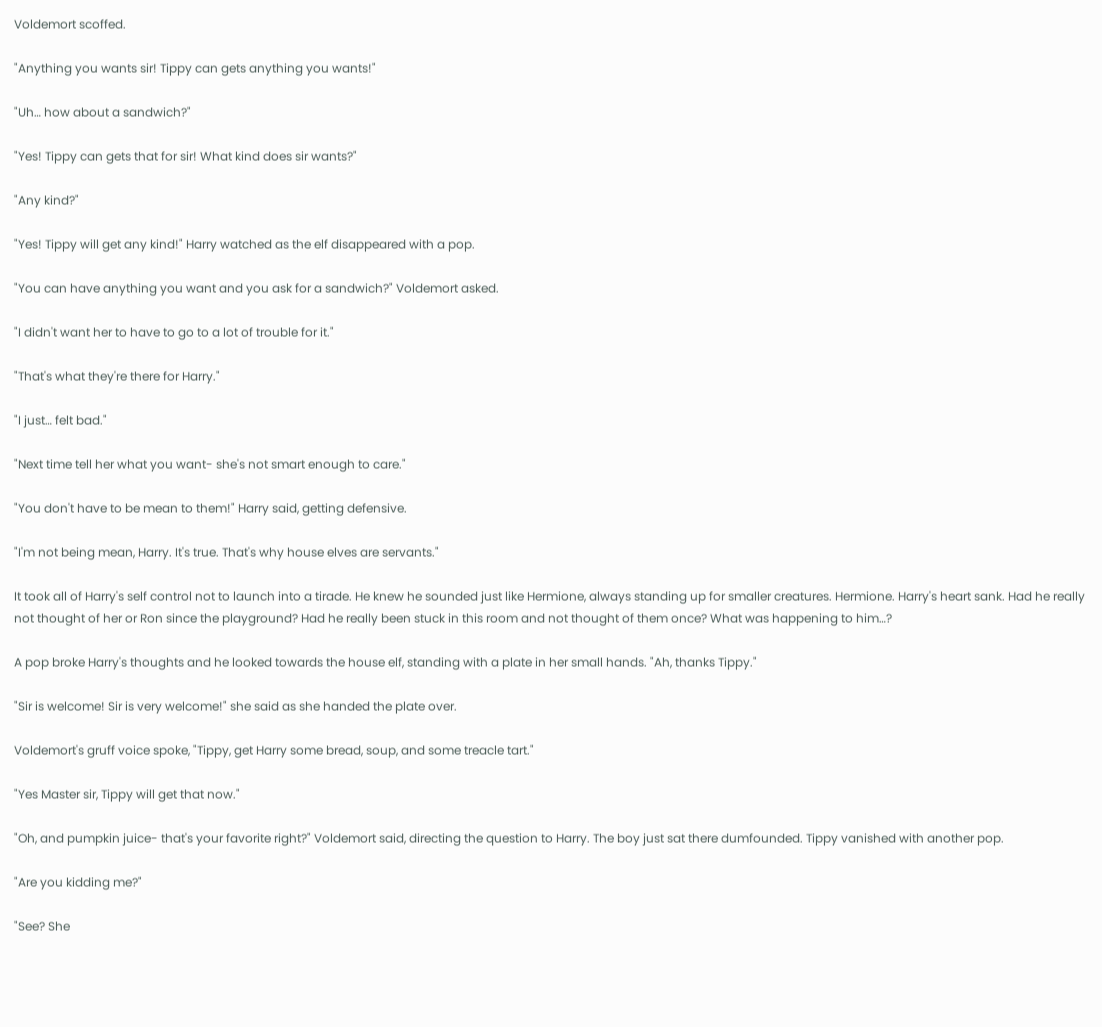Voldemort scoffed.

"Anything you wants sir! Tippy can gets anything you wants!"

"Uh… how about a sandwich?"

"Yes! Tippy can gets that for sir! What kind does sir wants?"

"Any kind?"

"Yes! Tippy will get any kind!" Harry watched as the elf disappeared with a pop.

"You can have anything you want and you ask for a sandwich?" Voldemort asked.

"I didn't want her to have to go to a lot of trouble for it."

"That's what they're there for Harry."

"I just… felt bad."

"Next time tell her what you want- she's not smart enough to care."

"You don't have to be mean to them!" Harry said, getting defensive.

"I'm not being mean, Harry. It's true. That's why house elves are servants."

It took all of Harry's self control not to launch into a tirade. He knew he sounded just like Hermione, always standing up for smaller creatures. Hermione. Harry's heart sank. Had he really not thought of her or Ron since the playground? Had he really been stuck in this room and not thought of them once? What was happening to him…?

A pop broke Harry's thoughts and he looked towards the house elf, standing with a plate in her small hands. "Ah, thanks Tippy."

"Sir is welcome! Sir is very welcome!" she said as she handed the plate over.

Voldemort's gruff voice spoke, "Tippy, get Harry some bread, soup, and some treacle tart."

"Yes Master sir, Tippy will get that now."

"Oh, and pumpkin juice- that's your favorite right?" Voldemort said, directing the question to Harry. The boy just sat there dumfounded. Tippy vanished with another pop.

"Are you kidding me?"

"See? She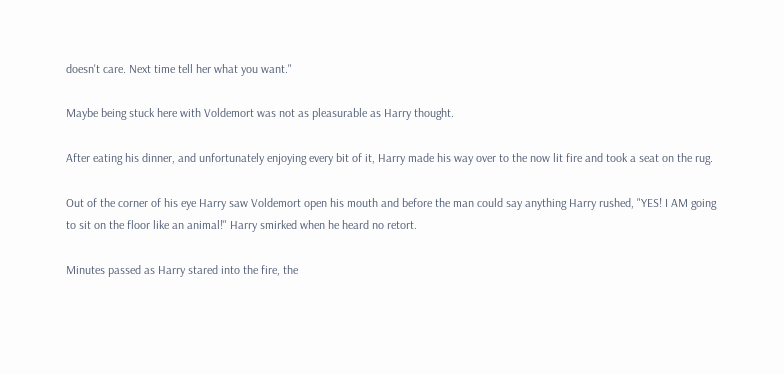doesn't care. Next time tell her what you want."

Maybe being stuck here with Voldemort was not as pleasurable as Harry thought.

After eating his dinner, and unfortunately enjoying every bit of it, Harry made his way over to the now lit fire and took a seat on the rug.

Out of the corner of his eye Harry saw Voldemort open his mouth and before the man could say anything Harry rushed, "YES! I AM going to sit on the floor like an animal!" Harry smirked when he heard no retort.

Minutes passed as Harry stared into the fire, the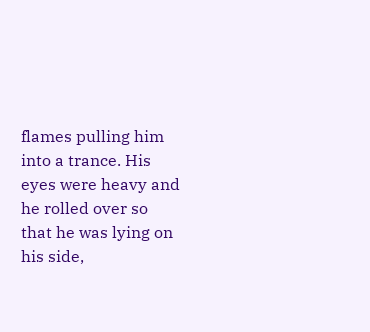flames pulling him into a trance. His eyes were heavy and he rolled over so that he was lying on his side,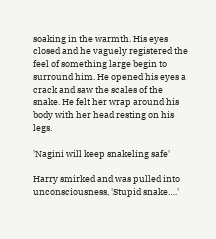soaking in the warmth. His eyes closed and he vaguely registered the feel of something large begin to surround him. He opened his eyes a crack and saw the scales of the snake. He felt her wrap around his body with her head resting on his legs.

'Nagini will keep snakeling safe'

Harry smirked and was pulled into unconsciousness, 'Stupid snake….'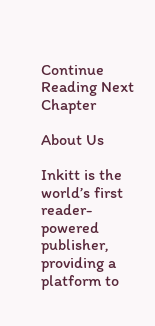Continue Reading Next Chapter

About Us

Inkitt is the world’s first reader-powered publisher, providing a platform to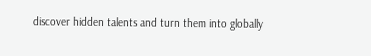discover hidden talents and turn them into globally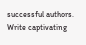successful authors. Write captivating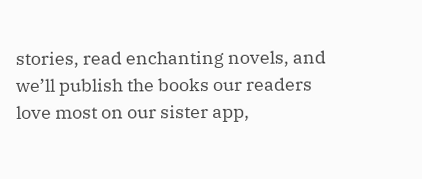stories, read enchanting novels, and we’ll publish the books our readers love most on our sister app,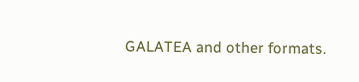GALATEA and other formats.